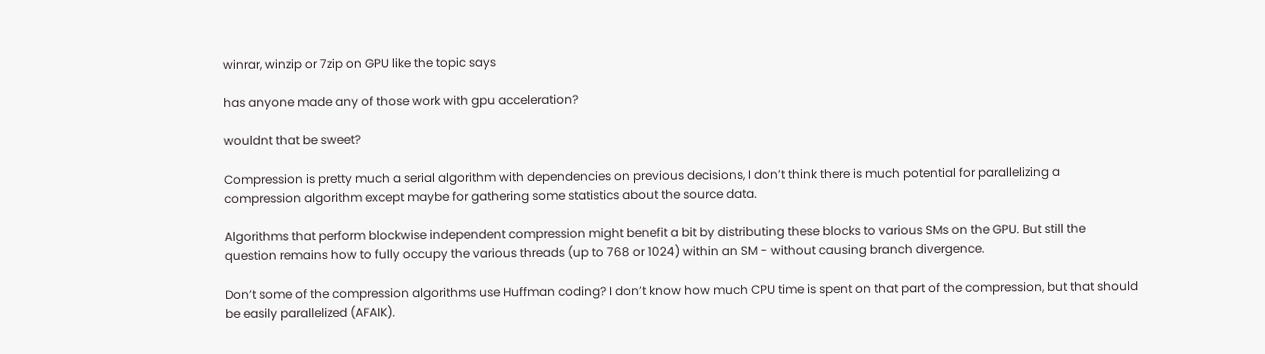winrar, winzip or 7zip on GPU like the topic says

has anyone made any of those work with gpu acceleration?

wouldnt that be sweet?

Compression is pretty much a serial algorithm with dependencies on previous decisions, I don’t think there is much potential for parallelizing a compression algorithm except maybe for gathering some statistics about the source data.

Algorithms that perform blockwise independent compression might benefit a bit by distributing these blocks to various SMs on the GPU. But still the question remains how to fully occupy the various threads (up to 768 or 1024) within an SM - without causing branch divergence.

Don’t some of the compression algorithms use Huffman coding? I don’t know how much CPU time is spent on that part of the compression, but that should be easily parallelized (AFAIK).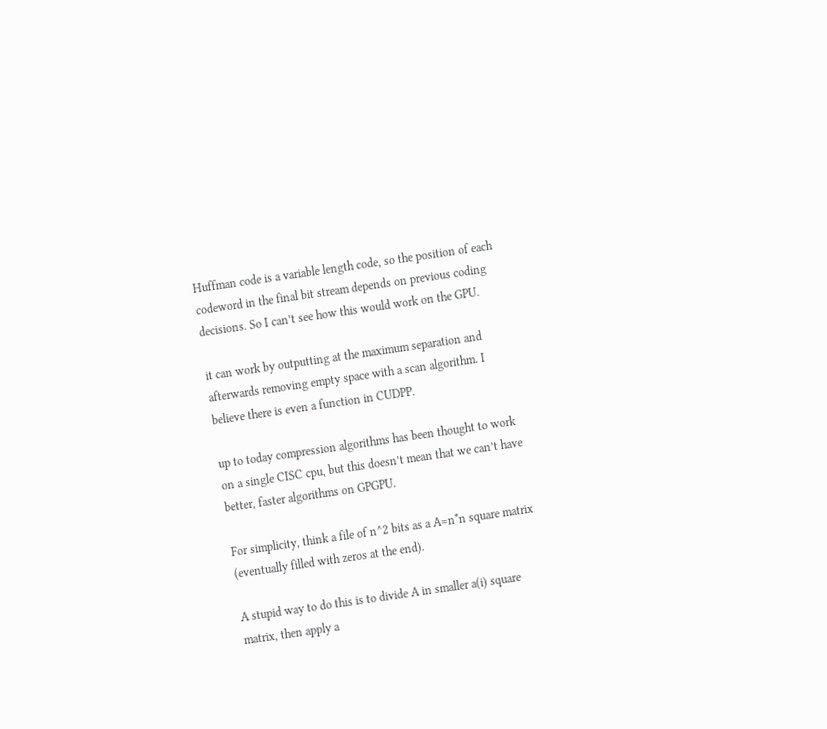Huffman code is a variable length code, so the position of each codeword in the final bit stream depends on previous coding decisions. So I can’t see how this would work on the GPU.

it can work by outputting at the maximum separation and afterwards removing empty space with a scan algorithm. I believe there is even a function in CUDPP.

up to today compression algorithms has been thought to work on a single CISC cpu, but this doesn’t mean that we can’t have better, faster algorithms on GPGPU.

For simplicity, think a file of n^2 bits as a A=n*n square matrix (eventually filled with zeros at the end).

A stupid way to do this is to divide A in smaller a(i) square matrix, then apply a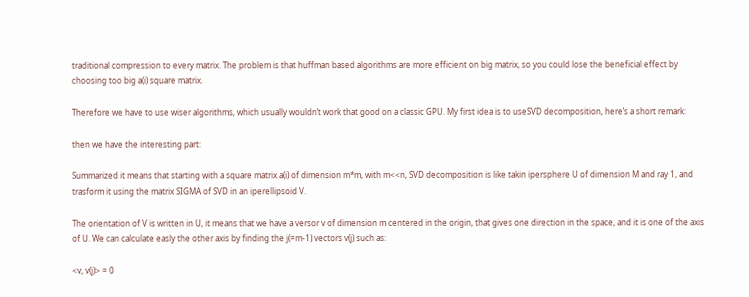traditional compression to every matrix. The problem is that huffman based algorithms are more efficient on big matrix, so you could lose the beneficial effect by choosing too big a(i) square matrix.

Therefore we have to use wiser algorithms, which usually wouldn’t work that good on a classic GPU. My first idea is to useSVD decomposition, here’s a short remark:

then we have the interesting part:

Summarized it means that starting with a square matrix a(i) of dimension m*m, with m<<n, SVD decomposition is like takin ipersphere U of dimension M and ray 1, and trasform it using the matrix SIGMA of SVD in an iperellipsoid V.

The orientation of V is written in U, it means that we have a versor v of dimension m centered in the origin, that gives one direction in the space, and it is one of the axis of U. We can calculate easly the other axis by finding the j(=m-1) vectors v(j) such as:

<v, v(j)> = 0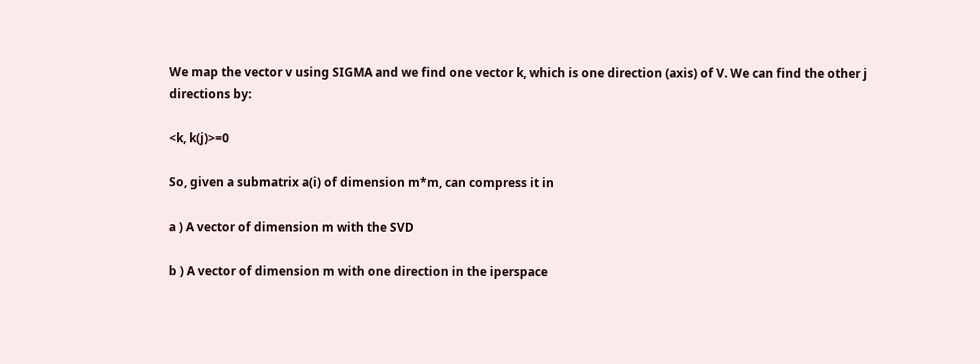We map the vector v using SIGMA and we find one vector k, which is one direction (axis) of V. We can find the other j directions by:

<k, k(j)>=0

So, given a submatrix a(i) of dimension m*m, can compress it in

a ) A vector of dimension m with the SVD

b ) A vector of dimension m with one direction in the iperspace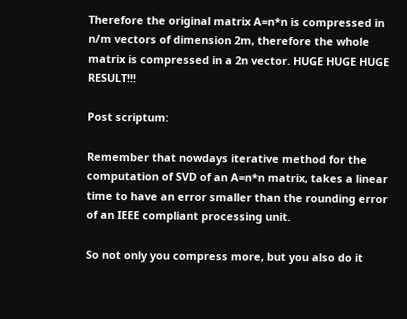Therefore the original matrix A=n*n is compressed in n/m vectors of dimension 2m, therefore the whole matrix is compressed in a 2n vector. HUGE HUGE HUGE RESULT!!!

Post scriptum:

Remember that nowdays iterative method for the computation of SVD of an A=n*n matrix, takes a linear time to have an error smaller than the rounding error of an IEEE compliant processing unit.

So not only you compress more, but you also do it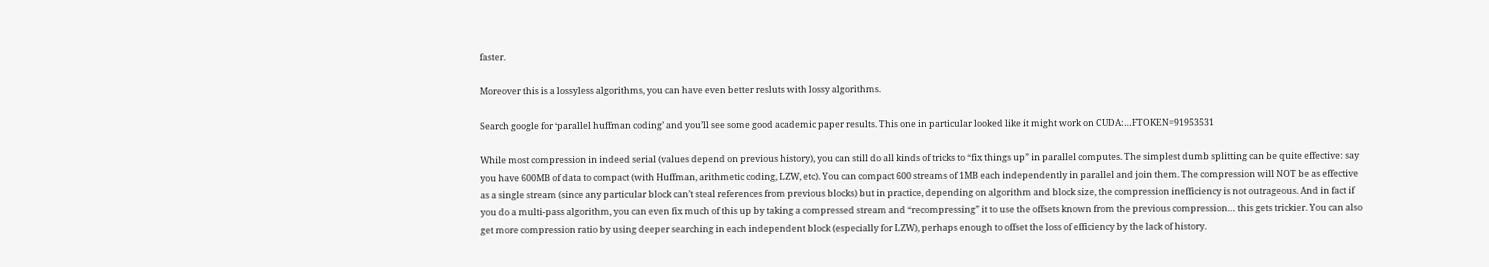faster.

Moreover this is a lossyless algorithms, you can have even better resluts with lossy algorithms.

Search google for ‘parallel huffman coding’ and you’ll see some good academic paper results. This one in particular looked like it might work on CUDA:…FTOKEN=91953531

While most compression in indeed serial (values depend on previous history), you can still do all kinds of tricks to “fix things up” in parallel computes. The simplest dumb splitting can be quite effective: say you have 600MB of data to compact (with Huffman, arithmetic coding, LZW, etc). You can compact 600 streams of 1MB each independently in parallel and join them. The compression will NOT be as effective as a single stream (since any particular block can’t steal references from previous blocks) but in practice, depending on algorithm and block size, the compression inefficiency is not outrageous. And in fact if you do a multi-pass algorithm, you can even fix much of this up by taking a compressed stream and “recompressing” it to use the offsets known from the previous compression… this gets trickier. You can also get more compression ratio by using deeper searching in each independent block (especially for LZW), perhaps enough to offset the loss of efficiency by the lack of history.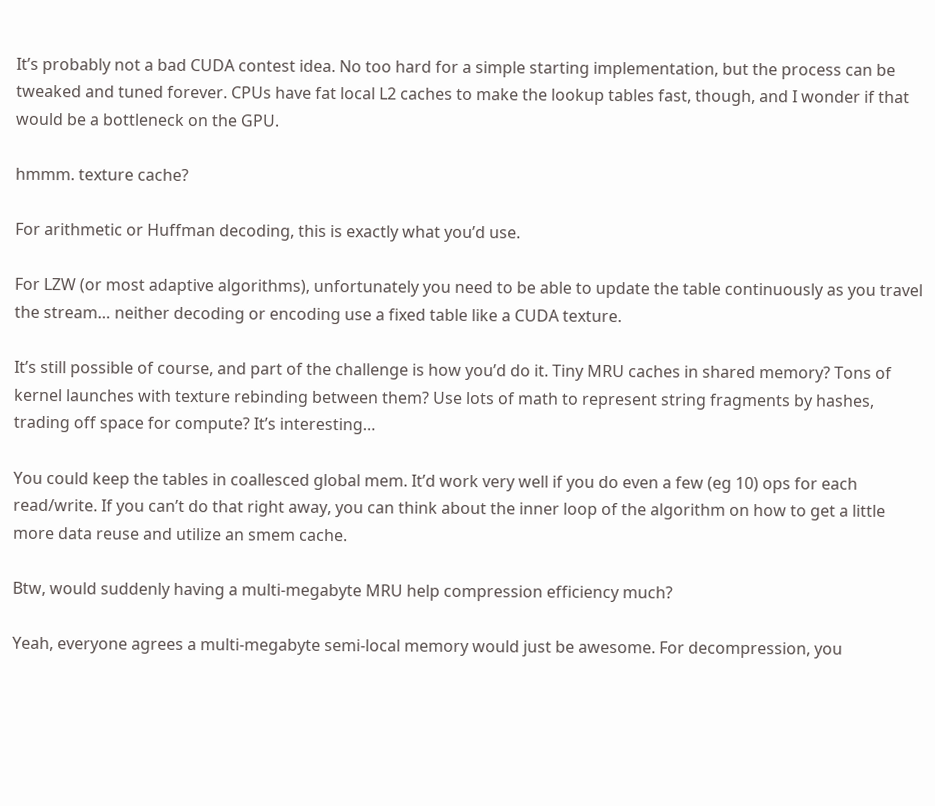It’s probably not a bad CUDA contest idea. No too hard for a simple starting implementation, but the process can be tweaked and tuned forever. CPUs have fat local L2 caches to make the lookup tables fast, though, and I wonder if that would be a bottleneck on the GPU.

hmmm. texture cache?

For arithmetic or Huffman decoding, this is exactly what you’d use.

For LZW (or most adaptive algorithms), unfortunately you need to be able to update the table continuously as you travel the stream… neither decoding or encoding use a fixed table like a CUDA texture.

It’s still possible of course, and part of the challenge is how you’d do it. Tiny MRU caches in shared memory? Tons of kernel launches with texture rebinding between them? Use lots of math to represent string fragments by hashes, trading off space for compute? It’s interesting…

You could keep the tables in coallesced global mem. It’d work very well if you do even a few (eg 10) ops for each read/write. If you can’t do that right away, you can think about the inner loop of the algorithm on how to get a little more data reuse and utilize an smem cache.

Btw, would suddenly having a multi-megabyte MRU help compression efficiency much?

Yeah, everyone agrees a multi-megabyte semi-local memory would just be awesome. For decompression, you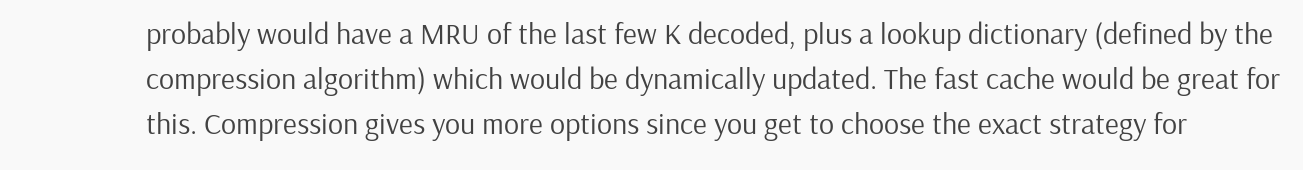probably would have a MRU of the last few K decoded, plus a lookup dictionary (defined by the compression algorithm) which would be dynamically updated. The fast cache would be great for this. Compression gives you more options since you get to choose the exact strategy for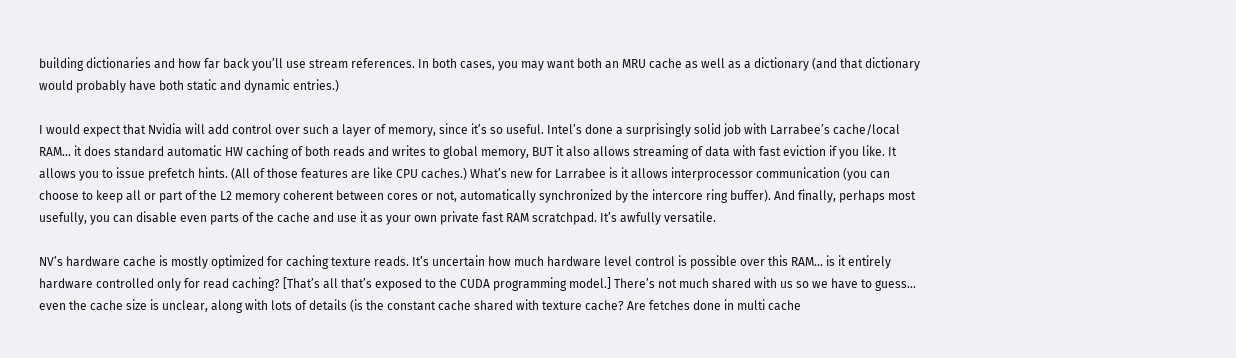building dictionaries and how far back you’ll use stream references. In both cases, you may want both an MRU cache as well as a dictionary (and that dictionary would probably have both static and dynamic entries.)

I would expect that Nvidia will add control over such a layer of memory, since it’s so useful. Intel’s done a surprisingly solid job with Larrabee’s cache/local RAM… it does standard automatic HW caching of both reads and writes to global memory, BUT it also allows streaming of data with fast eviction if you like. It allows you to issue prefetch hints. (All of those features are like CPU caches.) What’s new for Larrabee is it allows interprocessor communication (you can choose to keep all or part of the L2 memory coherent between cores or not, automatically synchronized by the intercore ring buffer). And finally, perhaps most usefully, you can disable even parts of the cache and use it as your own private fast RAM scratchpad. It’s awfully versatile.

NV’s hardware cache is mostly optimized for caching texture reads. It’s uncertain how much hardware level control is possible over this RAM… is it entirely hardware controlled only for read caching? [That’s all that’s exposed to the CUDA programming model.] There’s not much shared with us so we have to guess… even the cache size is unclear, along with lots of details (is the constant cache shared with texture cache? Are fetches done in multi cache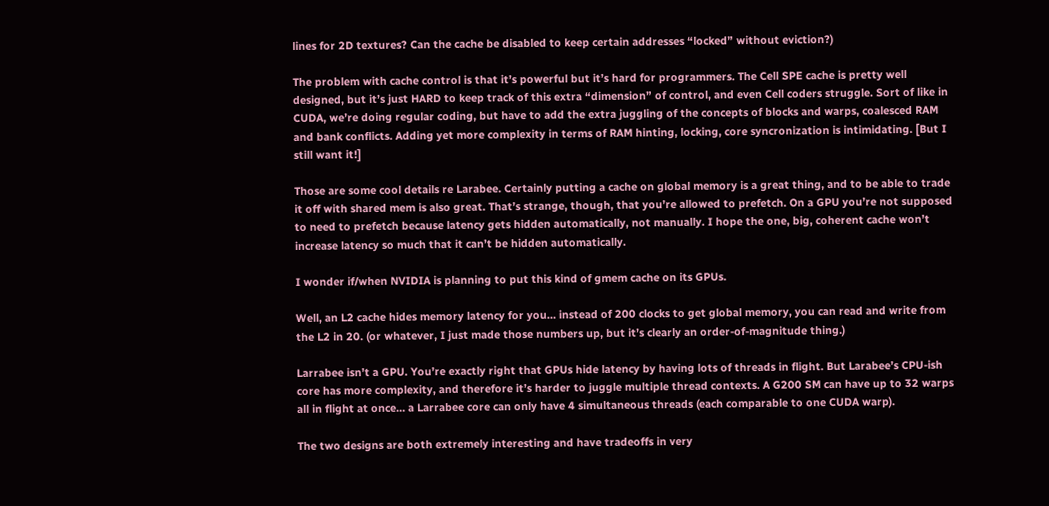lines for 2D textures? Can the cache be disabled to keep certain addresses “locked” without eviction?)

The problem with cache control is that it’s powerful but it’s hard for programmers. The Cell SPE cache is pretty well designed, but it’s just HARD to keep track of this extra “dimension” of control, and even Cell coders struggle. Sort of like in CUDA, we’re doing regular coding, but have to add the extra juggling of the concepts of blocks and warps, coalesced RAM and bank conflicts. Adding yet more complexity in terms of RAM hinting, locking, core syncronization is intimidating. [But I still want it!]

Those are some cool details re Larabee. Certainly putting a cache on global memory is a great thing, and to be able to trade it off with shared mem is also great. That’s strange, though, that you’re allowed to prefetch. On a GPU you’re not supposed to need to prefetch because latency gets hidden automatically, not manually. I hope the one, big, coherent cache won’t increase latency so much that it can’t be hidden automatically.

I wonder if/when NVIDIA is planning to put this kind of gmem cache on its GPUs.

Well, an L2 cache hides memory latency for you… instead of 200 clocks to get global memory, you can read and write from the L2 in 20. (or whatever, I just made those numbers up, but it’s clearly an order-of-magnitude thing.)

Larrabee isn’t a GPU. You’re exactly right that GPUs hide latency by having lots of threads in flight. But Larabee’s CPU-ish core has more complexity, and therefore it’s harder to juggle multiple thread contexts. A G200 SM can have up to 32 warps all in flight at once… a Larrabee core can only have 4 simultaneous threads (each comparable to one CUDA warp).

The two designs are both extremely interesting and have tradeoffs in very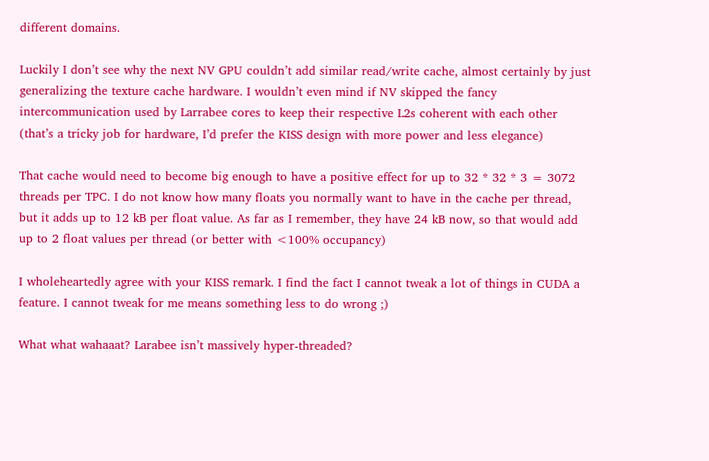different domains.

Luckily I don’t see why the next NV GPU couldn’t add similar read/write cache, almost certainly by just generalizing the texture cache hardware. I wouldn’t even mind if NV skipped the fancy intercommunication used by Larrabee cores to keep their respective L2s coherent with each other (that’s a tricky job for hardware, I’d prefer the KISS design with more power and less elegance)

That cache would need to become big enough to have a positive effect for up to 32 * 32 * 3 = 3072 threads per TPC. I do not know how many floats you normally want to have in the cache per thread, but it adds up to 12 kB per float value. As far as I remember, they have 24 kB now, so that would add up to 2 float values per thread (or better with <100% occupancy)

I wholeheartedly agree with your KISS remark. I find the fact I cannot tweak a lot of things in CUDA a feature. I cannot tweak for me means something less to do wrong ;)

What what wahaaat? Larabee isn’t massively hyper-threaded?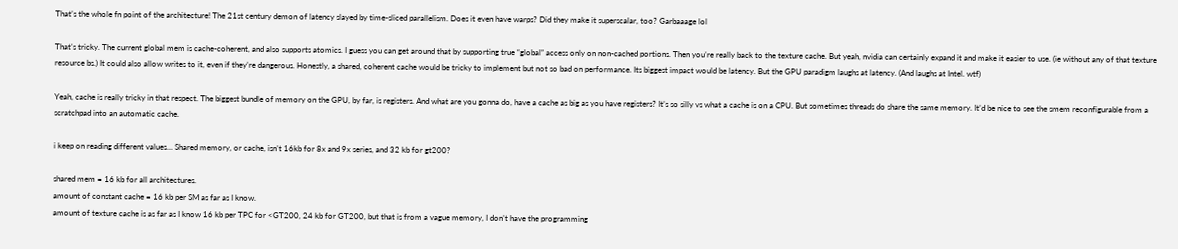That’s the whole fn point of the architecture! The 21st century demon of latency slayed by time-sliced parallelism. Does it even have warps? Did they make it superscalar, too? Garbaaage lol

That’s tricky. The current global mem is cache-coherent, and also supports atomics. I guess you can get around that by supporting true “global” access only on non-cached portions. Then you’re really back to the texture cache. But yeah, nvidia can certainly expand it and make it easier to use. (ie without any of that texture resource bs.) It could also allow writes to it, even if they’re dangerous. Honestly, a shared, coherent cache would be tricky to implement but not so bad on performance. Its biggest impact would be latency. But the GPU paradigm laughs at latency. (And laughs at Intel. wtf)

Yeah, cache is really tricky in that respect. The biggest bundle of memory on the GPU, by far, is registers. And what are you gonna do, have a cache as big as you have registers? It’s so silly vs what a cache is on a CPU. But sometimes threads do share the same memory. It’d be nice to see the smem reconfigurable from a scratchpad into an automatic cache.

i keep on reading different values… Shared memory, or cache, isn’t 16kb for 8x and 9x series, and 32 kb for gt200?

shared mem = 16 kb for all architectures.
amount of constant cache = 16 kb per SM as far as I know.
amount of texture cache is as far as I know 16 kb per TPC for <GT200, 24 kb for GT200, but that is from a vague memory, I don’t have the programming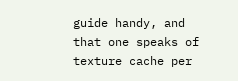guide handy, and that one speaks of texture cache per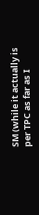SM (while it actually is per TPC as far as I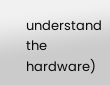understand the hardware)